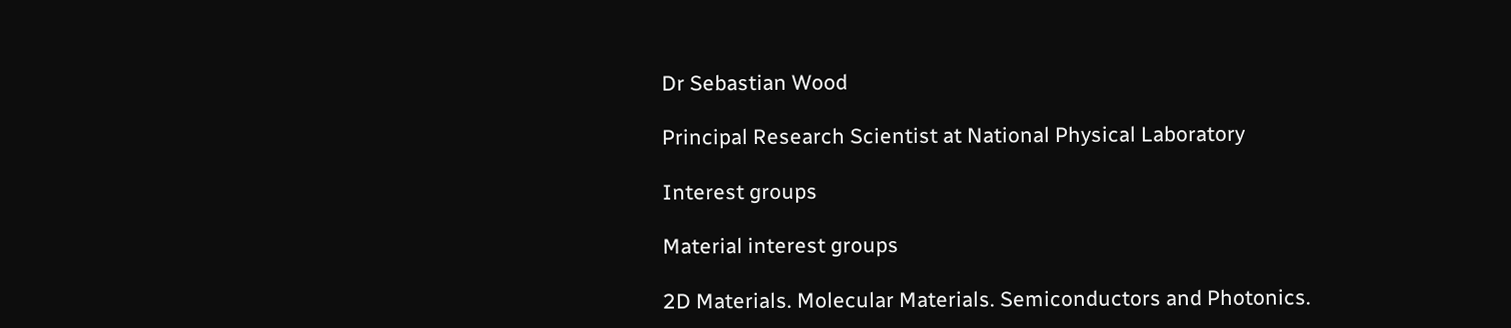Dr Sebastian Wood

Principal Research Scientist at National Physical Laboratory

Interest groups

Material interest groups

2D Materials. Molecular Materials. Semiconductors and Photonics.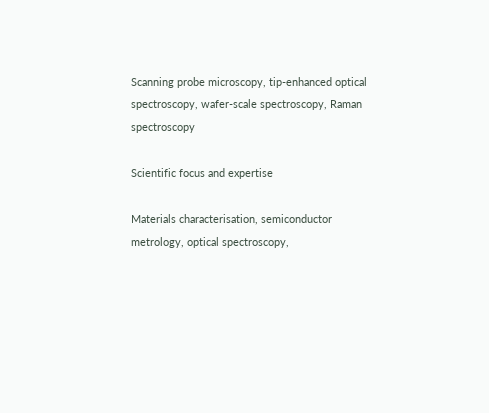Scanning probe microscopy, tip-enhanced optical spectroscopy, wafer-scale spectroscopy, Raman spectroscopy

Scientific focus and expertise

Materials characterisation, semiconductor metrology, optical spectroscopy,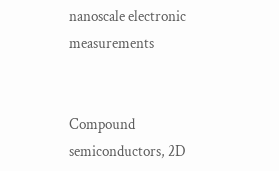nanoscale electronic measurements


Compound semiconductors, 2D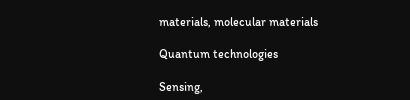materials, molecular materials

Quantum technologies

Sensing,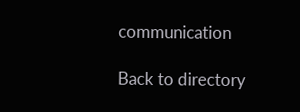communication

Back to directory